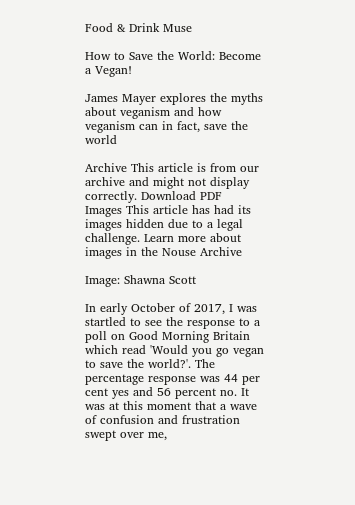Food & Drink Muse

How to Save the World: Become a Vegan!

James Mayer explores the myths about veganism and how veganism can in fact, save the world

Archive This article is from our archive and might not display correctly. Download PDF
Images This article has had its images hidden due to a legal challenge. Learn more about images in the Nouse Archive

Image: Shawna Scott

In early October of 2017, I was startled to see the response to a poll on Good Morning Britain which read 'Would you go vegan to save the world?'. The percentage response was 44 per cent yes and 56 percent no. It was at this moment that a wave of confusion and frustration swept over me,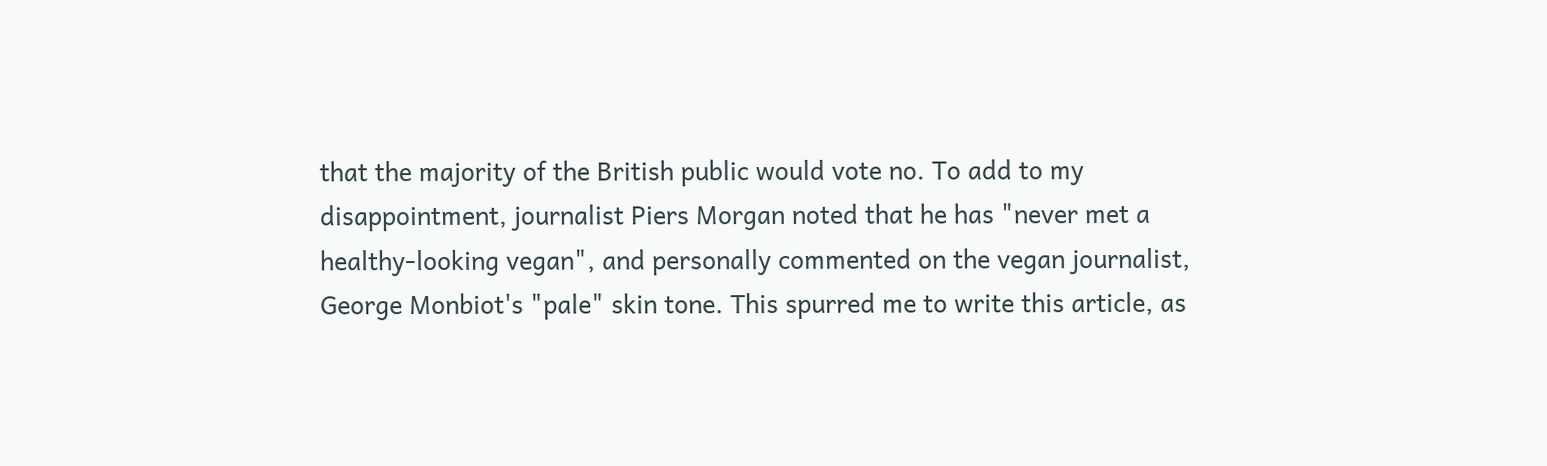that the majority of the British public would vote no. To add to my disappointment, journalist Piers Morgan noted that he has "never met a healthy-looking vegan", and personally commented on the vegan journalist, George Monbiot's "pale" skin tone. This spurred me to write this article, as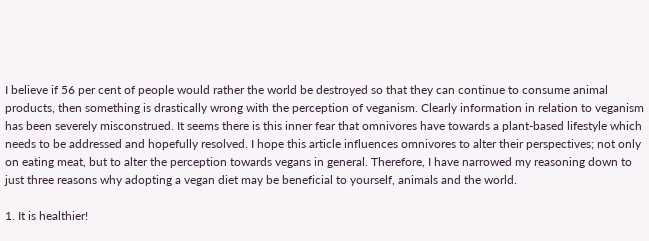I believe if 56 per cent of people would rather the world be destroyed so that they can continue to consume animal products, then something is drastically wrong with the perception of veganism. Clearly information in relation to veganism has been severely misconstrued. It seems there is this inner fear that omnivores have towards a plant-based lifestyle which needs to be addressed and hopefully resolved. I hope this article influences omnivores to alter their perspectives; not only on eating meat, but to alter the perception towards vegans in general. Therefore, I have narrowed my reasoning down to just three reasons why adopting a vegan diet may be beneficial to yourself, animals and the world.

1. It is healthier!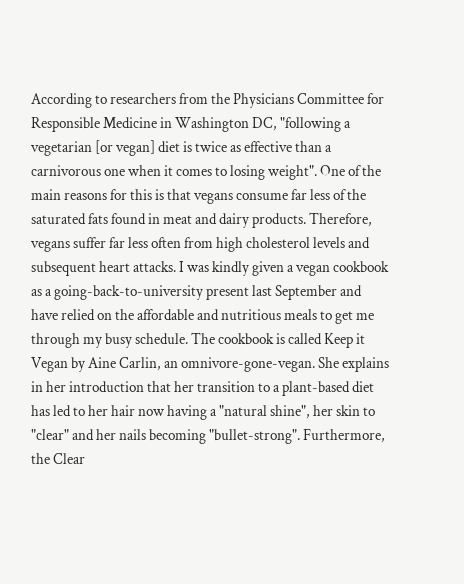According to researchers from the Physicians Committee for Responsible Medicine in Washington DC, "following a vegetarian [or vegan] diet is twice as effective than a carnivorous one when it comes to losing weight". One of the main reasons for this is that vegans consume far less of the saturated fats found in meat and dairy products. Therefore, vegans suffer far less often from high cholesterol levels and subsequent heart attacks. I was kindly given a vegan cookbook as a going-back-to-university present last September and have relied on the affordable and nutritious meals to get me through my busy schedule. The cookbook is called Keep it Vegan by Aine Carlin, an omnivore-gone-vegan. She explains in her introduction that her transition to a plant-based diet has led to her hair now having a "natural shine", her skin to "clear" and her nails becoming "bullet-strong". Furthermore, the Clear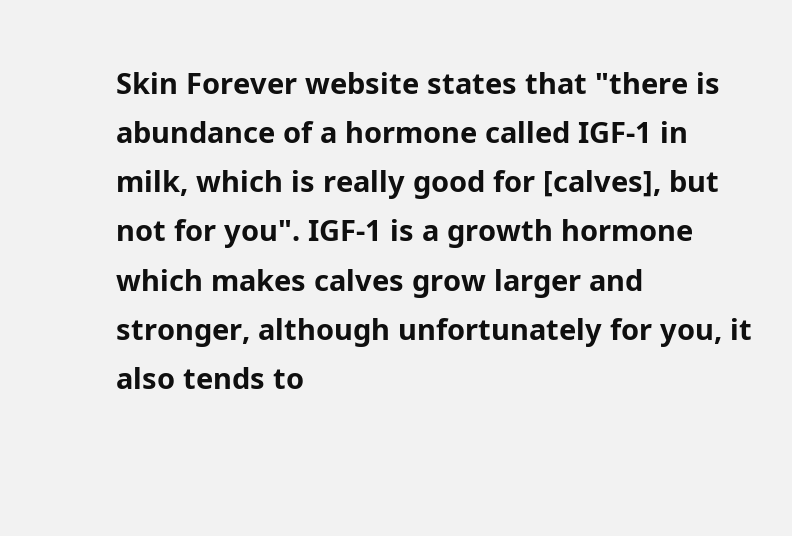Skin Forever website states that "there is abundance of a hormone called IGF-1 in milk, which is really good for [calves], but not for you". IGF-1 is a growth hormone which makes calves grow larger and stronger, although unfortunately for you, it also tends to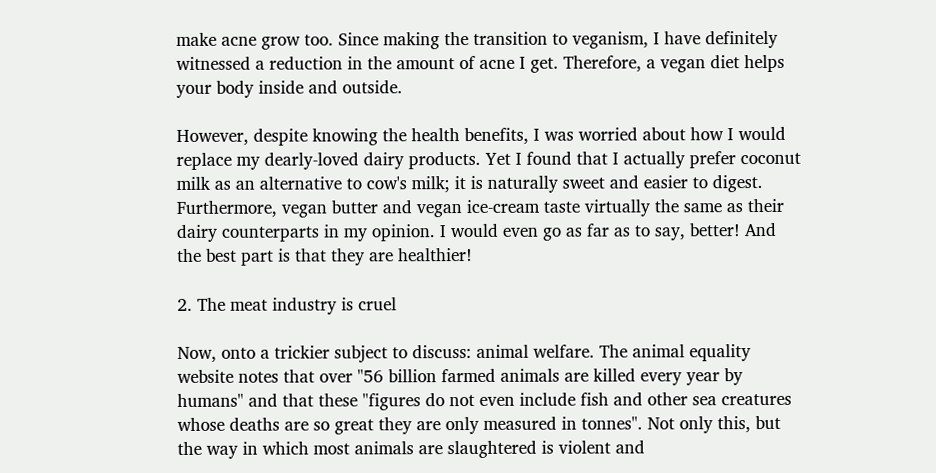make acne grow too. Since making the transition to veganism, I have definitely witnessed a reduction in the amount of acne I get. Therefore, a vegan diet helps your body inside and outside.

However, despite knowing the health benefits, I was worried about how I would replace my dearly-loved dairy products. Yet I found that I actually prefer coconut milk as an alternative to cow's milk; it is naturally sweet and easier to digest. Furthermore, vegan butter and vegan ice-cream taste virtually the same as their dairy counterparts in my opinion. I would even go as far as to say, better! And the best part is that they are healthier!

2. The meat industry is cruel

Now, onto a trickier subject to discuss: animal welfare. The animal equality website notes that over "56 billion farmed animals are killed every year by humans" and that these "figures do not even include fish and other sea creatures whose deaths are so great they are only measured in tonnes". Not only this, but the way in which most animals are slaughtered is violent and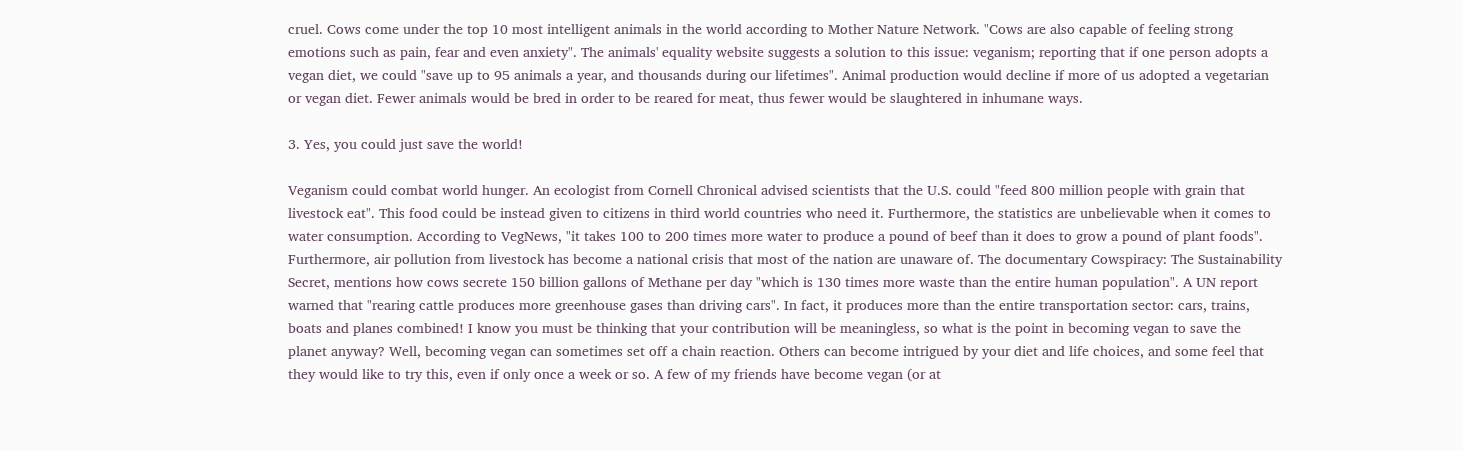cruel. Cows come under the top 10 most intelligent animals in the world according to Mother Nature Network. "Cows are also capable of feeling strong emotions such as pain, fear and even anxiety". The animals' equality website suggests a solution to this issue: veganism; reporting that if one person adopts a vegan diet, we could "save up to 95 animals a year, and thousands during our lifetimes". Animal production would decline if more of us adopted a vegetarian or vegan diet. Fewer animals would be bred in order to be reared for meat, thus fewer would be slaughtered in inhumane ways.

3. Yes, you could just save the world!

Veganism could combat world hunger. An ecologist from Cornell Chronical advised scientists that the U.S. could "feed 800 million people with grain that livestock eat". This food could be instead given to citizens in third world countries who need it. Furthermore, the statistics are unbelievable when it comes to water consumption. According to VegNews, "it takes 100 to 200 times more water to produce a pound of beef than it does to grow a pound of plant foods". Furthermore, air pollution from livestock has become a national crisis that most of the nation are unaware of. The documentary Cowspiracy: The Sustainability Secret, mentions how cows secrete 150 billion gallons of Methane per day "which is 130 times more waste than the entire human population". A UN report warned that "rearing cattle produces more greenhouse gases than driving cars". In fact, it produces more than the entire transportation sector: cars, trains, boats and planes combined! I know you must be thinking that your contribution will be meaningless, so what is the point in becoming vegan to save the planet anyway? Well, becoming vegan can sometimes set off a chain reaction. Others can become intrigued by your diet and life choices, and some feel that they would like to try this, even if only once a week or so. A few of my friends have become vegan (or at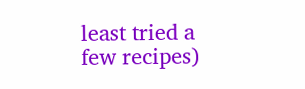least tried a few recipes)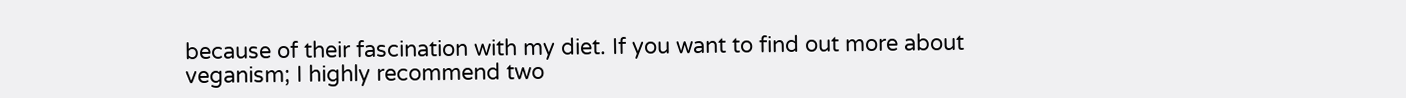because of their fascination with my diet. If you want to find out more about veganism; I highly recommend two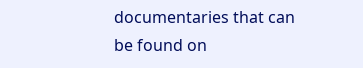documentaries that can be found on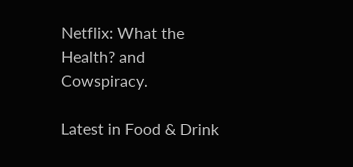Netflix: What the Health? and Cowspiracy.

Latest in Food & Drink